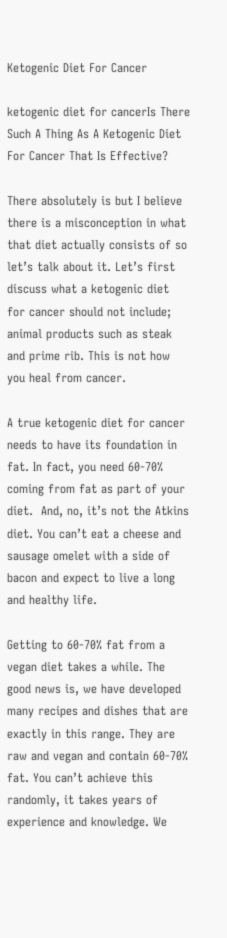Ketogenic Diet For Cancer

ketogenic diet for cancerIs There Such A Thing As A Ketogenic Diet For Cancer That Is Effective?

There absolutely is but I believe there is a misconception in what that diet actually consists of so let’s talk about it. Let’s first discuss what a ketogenic diet for cancer should not include; animal products such as steak and prime rib. This is not how you heal from cancer.

A true ketogenic diet for cancer needs to have its foundation in fat. In fact, you need 60-70% coming from fat as part of your diet.  And, no, it’s not the Atkins diet. You can’t eat a cheese and sausage omelet with a side of bacon and expect to live a long and healthy life.

Getting to 60-70% fat from a vegan diet takes a while. The good news is, we have developed many recipes and dishes that are exactly in this range. They are raw and vegan and contain 60-70% fat. You can’t achieve this randomly, it takes years of experience and knowledge. We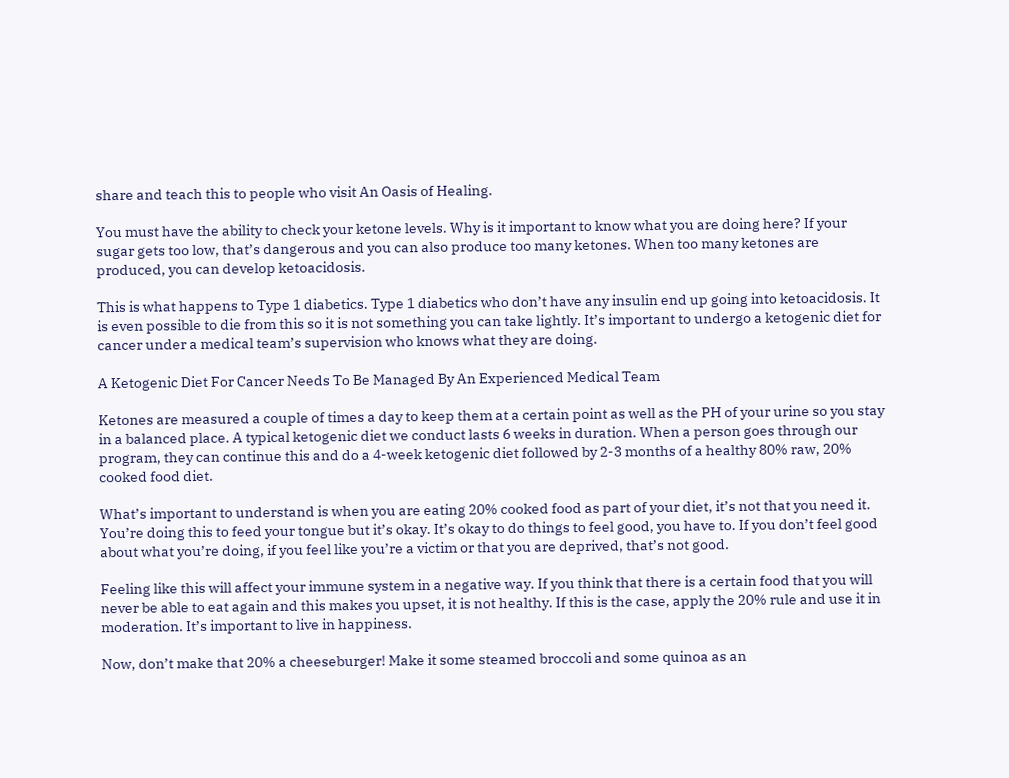share and teach this to people who visit An Oasis of Healing.

You must have the ability to check your ketone levels. Why is it important to know what you are doing here? If your sugar gets too low, that’s dangerous and you can also produce too many ketones. When too many ketones are produced, you can develop ketoacidosis.

This is what happens to Type 1 diabetics. Type 1 diabetics who don’t have any insulin end up going into ketoacidosis. It is even possible to die from this so it is not something you can take lightly. It’s important to undergo a ketogenic diet for cancer under a medical team’s supervision who knows what they are doing.

A Ketogenic Diet For Cancer Needs To Be Managed By An Experienced Medical Team

Ketones are measured a couple of times a day to keep them at a certain point as well as the PH of your urine so you stay in a balanced place. A typical ketogenic diet we conduct lasts 6 weeks in duration. When a person goes through our program, they can continue this and do a 4-week ketogenic diet followed by 2-3 months of a healthy 80% raw, 20% cooked food diet.

What’s important to understand is when you are eating 20% cooked food as part of your diet, it’s not that you need it. You’re doing this to feed your tongue but it’s okay. It’s okay to do things to feel good, you have to. If you don’t feel good about what you’re doing, if you feel like you’re a victim or that you are deprived, that’s not good.

Feeling like this will affect your immune system in a negative way. If you think that there is a certain food that you will never be able to eat again and this makes you upset, it is not healthy. If this is the case, apply the 20% rule and use it in moderation. It’s important to live in happiness.

Now, don’t make that 20% a cheeseburger! Make it some steamed broccoli and some quinoa as an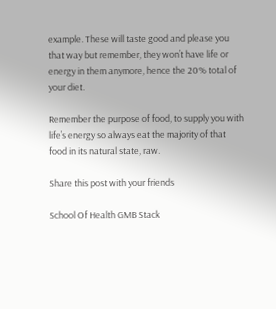example. These will taste good and please you that way but remember, they won’t have life or energy in them anymore, hence the 20% total of your diet.

Remember the purpose of food, to supply you with life’s energy so always eat the majority of that food in its natural state, raw.

Share this post with your friends

School Of Health GMB Stack